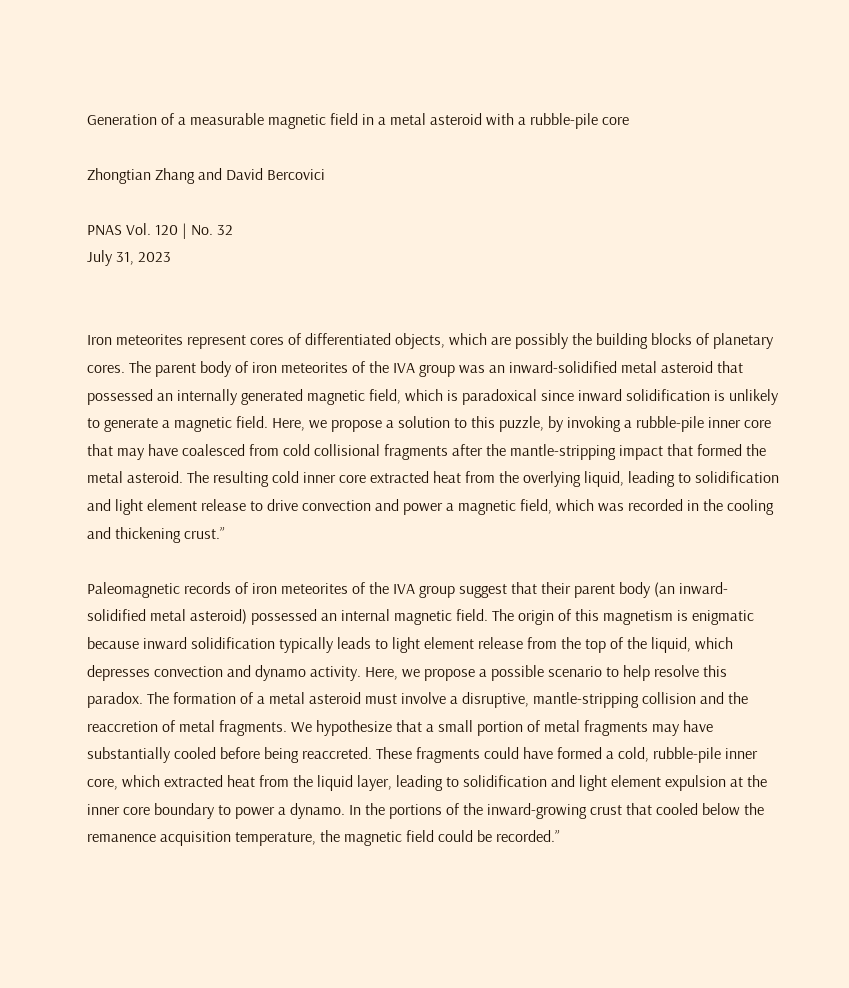Generation of a measurable magnetic field in a metal asteroid with a rubble-pile core

Zhongtian Zhang and David Bercovici

PNAS Vol. 120 | No. 32
July 31, 2023


Iron meteorites represent cores of differentiated objects, which are possibly the building blocks of planetary cores. The parent body of iron meteorites of the IVA group was an inward-solidified metal asteroid that possessed an internally generated magnetic field, which is paradoxical since inward solidification is unlikely to generate a magnetic field. Here, we propose a solution to this puzzle, by invoking a rubble-pile inner core that may have coalesced from cold collisional fragments after the mantle-stripping impact that formed the metal asteroid. The resulting cold inner core extracted heat from the overlying liquid, leading to solidification and light element release to drive convection and power a magnetic field, which was recorded in the cooling and thickening crust.”

Paleomagnetic records of iron meteorites of the IVA group suggest that their parent body (an inward-solidified metal asteroid) possessed an internal magnetic field. The origin of this magnetism is enigmatic because inward solidification typically leads to light element release from the top of the liquid, which depresses convection and dynamo activity. Here, we propose a possible scenario to help resolve this paradox. The formation of a metal asteroid must involve a disruptive, mantle-stripping collision and the reaccretion of metal fragments. We hypothesize that a small portion of metal fragments may have substantially cooled before being reaccreted. These fragments could have formed a cold, rubble-pile inner core, which extracted heat from the liquid layer, leading to solidification and light element expulsion at the inner core boundary to power a dynamo. In the portions of the inward-growing crust that cooled below the remanence acquisition temperature, the magnetic field could be recorded.”